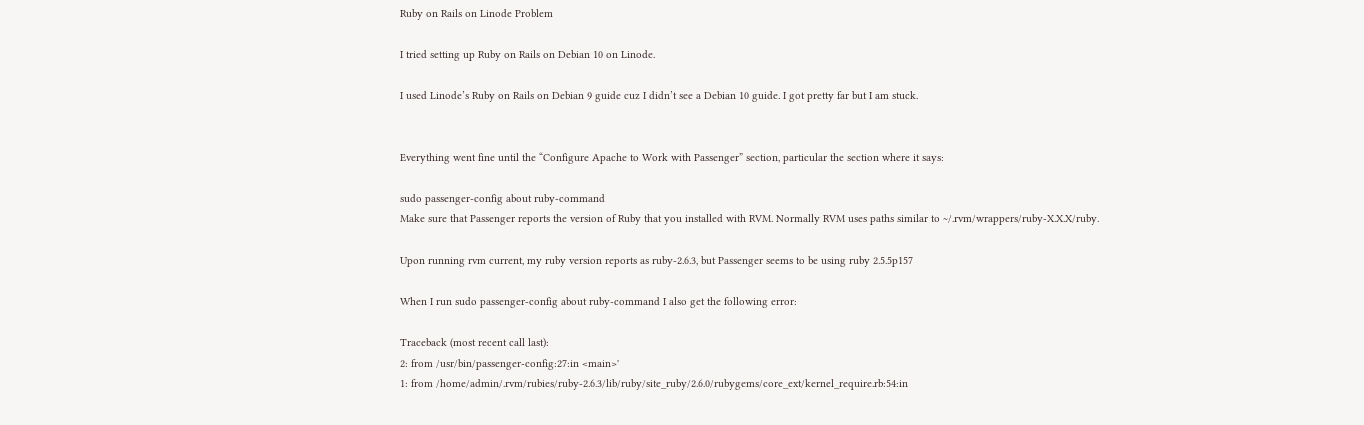Ruby on Rails on Linode Problem

I tried setting up Ruby on Rails on Debian 10 on Linode.

I used Linode’s Ruby on Rails on Debian 9 guide cuz I didn’t see a Debian 10 guide. I got pretty far but I am stuck.


Everything went fine until the “Configure Apache to Work with Passenger” section, particular the section where it says:

sudo passenger-config about ruby-command
Make sure that Passenger reports the version of Ruby that you installed with RVM. Normally RVM uses paths similar to ~/.rvm/wrappers/ruby-X.X.X/ruby.

Upon running rvm current, my ruby version reports as ruby-2.6.3, but Passenger seems to be using ruby 2.5.5p157

When I run sudo passenger-config about ruby-command I also get the following error:

Traceback (most recent call last):
2: from /usr/bin/passenger-config:27:in <main>'
1: from /home/admin/.rvm/rubies/ruby-2.6.3/lib/ruby/site_ruby/2.6.0/rubygems/core_ext/kernel_require.rb:54:in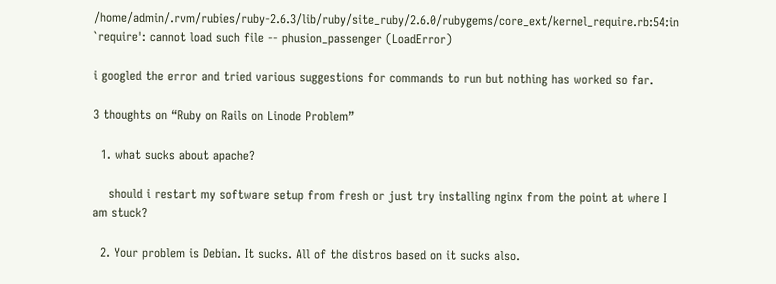/home/admin/.rvm/rubies/ruby-2.6.3/lib/ruby/site_ruby/2.6.0/rubygems/core_ext/kernel_require.rb:54:in `require': cannot load such file -- phusion_passenger (LoadError)

i googled the error and tried various suggestions for commands to run but nothing has worked so far.

3 thoughts on “Ruby on Rails on Linode Problem”

  1. what sucks about apache?

    should i restart my software setup from fresh or just try installing nginx from the point at where I am stuck?

  2. Your problem is Debian. It sucks. All of the distros based on it sucks also.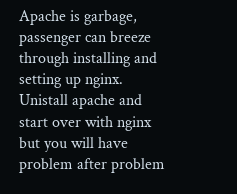Apache is garbage, passenger can breeze through installing and setting up nginx. Unistall apache and start over with nginx but you will have problem after problem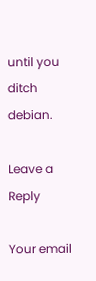until you ditch debian.

Leave a Reply

Your email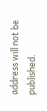address will not be published.